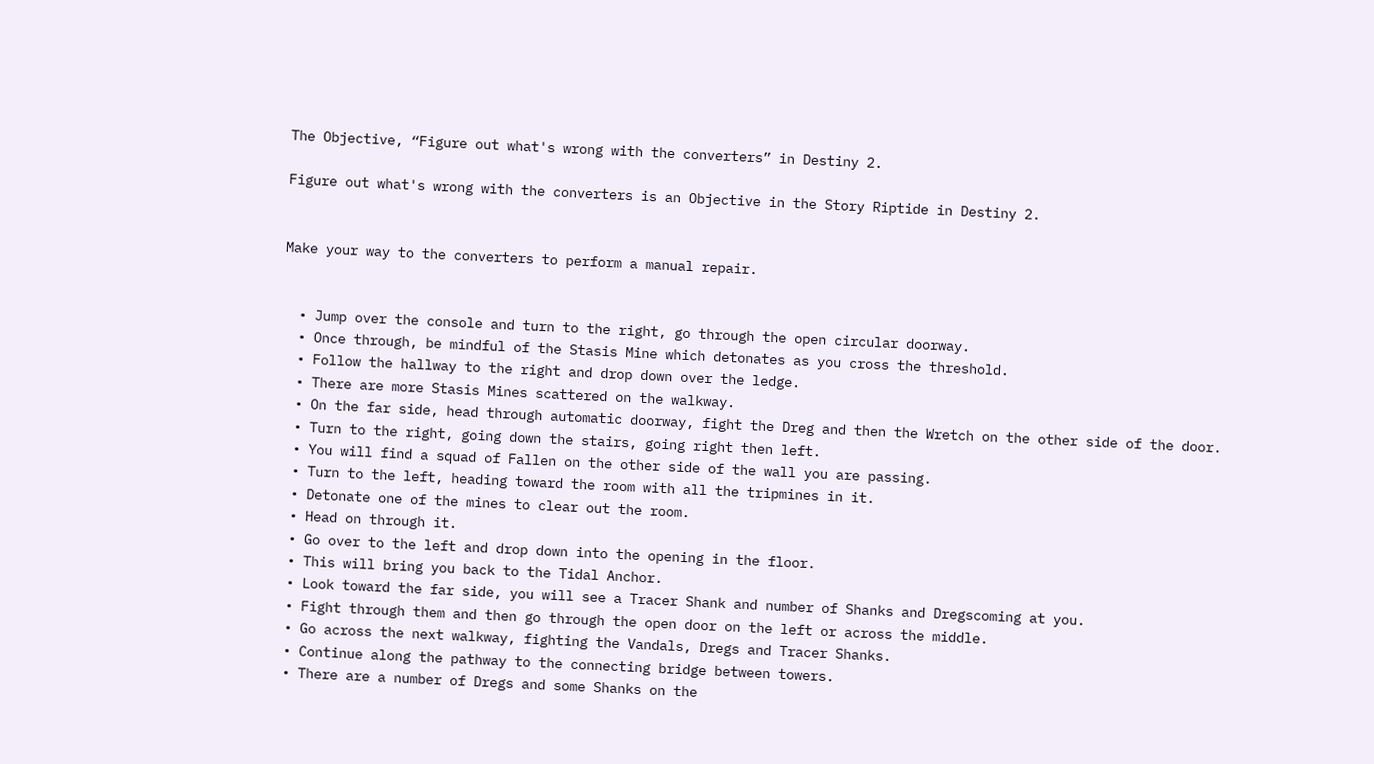The Objective, “Figure out what's wrong with the converters” in Destiny 2.

Figure out what's wrong with the converters is an Objective in the Story Riptide in Destiny 2.


Make your way to the converters to perform a manual repair.


  • Jump over the console and turn to the right, go through the open circular doorway.
  • Once through, be mindful of the Stasis Mine which detonates as you cross the threshold.
  • Follow the hallway to the right and drop down over the ledge.
  • There are more Stasis Mines scattered on the walkway.
  • On the far side, head through automatic doorway, fight the Dreg and then the Wretch on the other side of the door.
  • Turn to the right, going down the stairs, going right then left.
  • You will find a squad of Fallen on the other side of the wall you are passing.
  • Turn to the left, heading toward the room with all the tripmines in it.
  • Detonate one of the mines to clear out the room.
  • Head on through it.
  • Go over to the left and drop down into the opening in the floor.
  • This will bring you back to the Tidal Anchor.
  • Look toward the far side, you will see a Tracer Shank and number of Shanks and Dregscoming at you.
  • Fight through them and then go through the open door on the left or across the middle.
  • Go across the next walkway, fighting the Vandals, Dregs and Tracer Shanks.
  • Continue along the pathway to the connecting bridge between towers.
  • There are a number of Dregs and some Shanks on the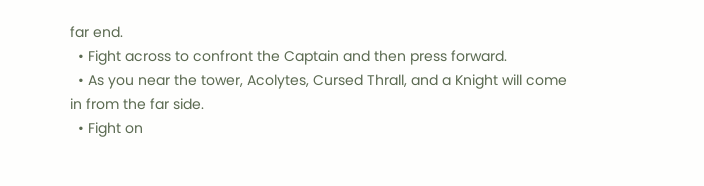far end.
  • Fight across to confront the Captain and then press forward.
  • As you near the tower, Acolytes, Cursed Thrall, and a Knight will come in from the far side.
  • Fight on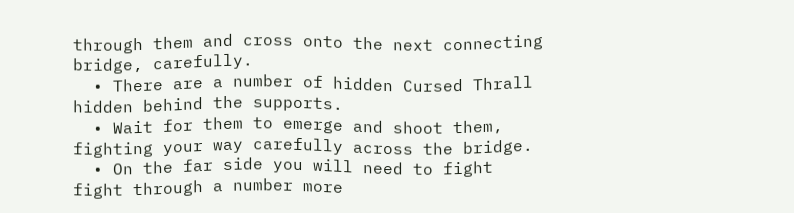through them and cross onto the next connecting bridge, carefully.
  • There are a number of hidden Cursed Thrall hidden behind the supports.
  • Wait for them to emerge and shoot them, fighting your way carefully across the bridge.
  • On the far side you will need to fight fight through a number more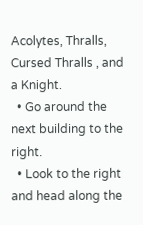Acolytes, Thralls, Cursed Thralls , and a Knight.
  • Go around the next building to the right.
  • Look to the right and head along the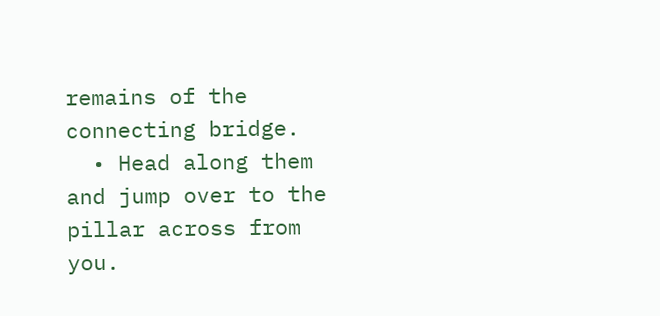remains of the connecting bridge.
  • Head along them and jump over to the pillar across from you.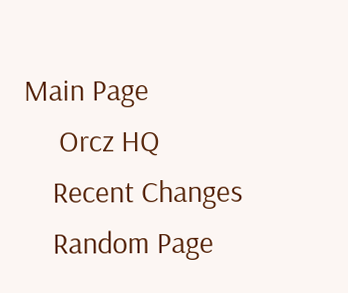Main Page
     Orcz HQ
    Recent Changes
    Random Page